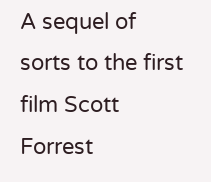A sequel of sorts to the first film Scott Forrest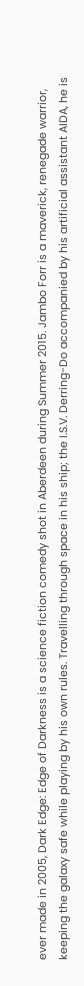ever made in 2005, Dark Edge: Edge of Darkness is a science fiction comedy shot in Aberdeen during Summer 2015. Jambo Forr is a maverick, renegade warrior, keeping the galaxy safe while playing by his own rules. Travelling through space in his ship; the I.S.V. Derring-Do accompanied by his artificial assistant AIDA, he is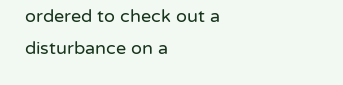ordered to check out a disturbance on a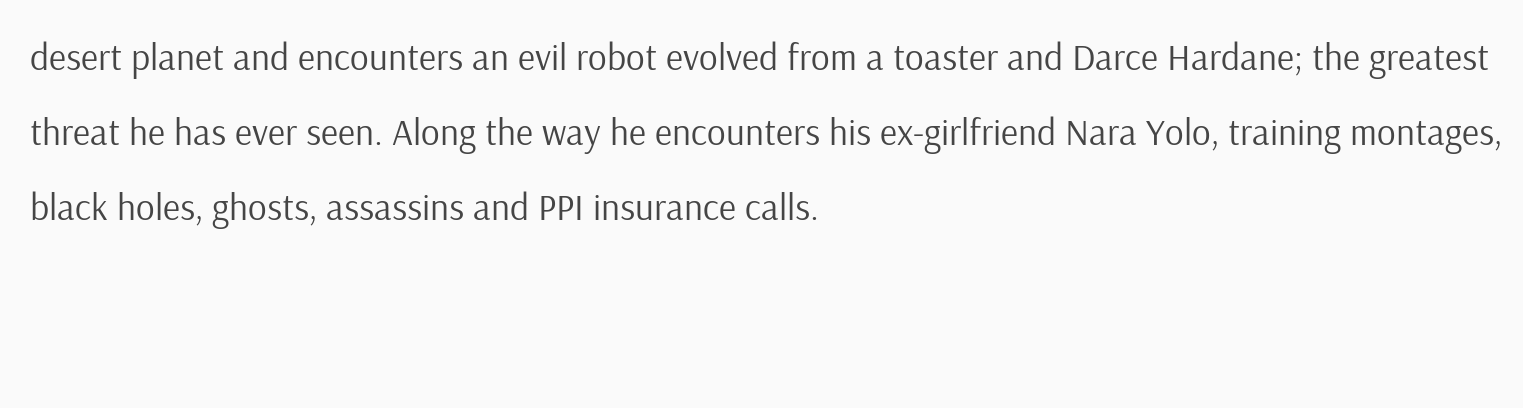desert planet and encounters an evil robot evolved from a toaster and Darce Hardane; the greatest threat he has ever seen. Along the way he encounters his ex-girlfriend Nara Yolo, training montages, black holes, ghosts, assassins and PPI insurance calls.